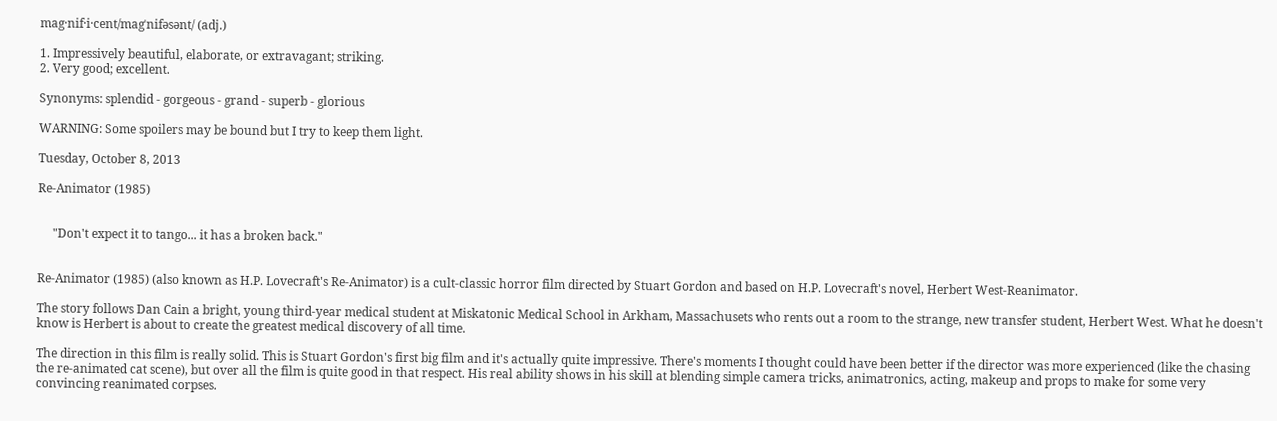mag·nif·i·cent/magˈnifəsənt/ (adj.)

1. Impressively beautiful, elaborate, or extravagant; striking.
2. Very good; excellent.

Synonyms: splendid - gorgeous - grand - superb - glorious

WARNING: Some spoilers may be bound but I try to keep them light.

Tuesday, October 8, 2013

Re-Animator (1985)


     "Don't expect it to tango... it has a broken back."


Re-Animator (1985) (also known as H.P. Lovecraft's Re-Animator) is a cult-classic horror film directed by Stuart Gordon and based on H.P. Lovecraft's novel, Herbert West-Reanimator.

The story follows Dan Cain a bright, young third-year medical student at Miskatonic Medical School in Arkham, Massachusets who rents out a room to the strange, new transfer student, Herbert West. What he doesn't know is Herbert is about to create the greatest medical discovery of all time.

The direction in this film is really solid. This is Stuart Gordon's first big film and it's actually quite impressive. There's moments I thought could have been better if the director was more experienced (like the chasing the re-animated cat scene), but over all the film is quite good in that respect. His real ability shows in his skill at blending simple camera tricks, animatronics, acting, makeup and props to make for some very convincing reanimated corpses.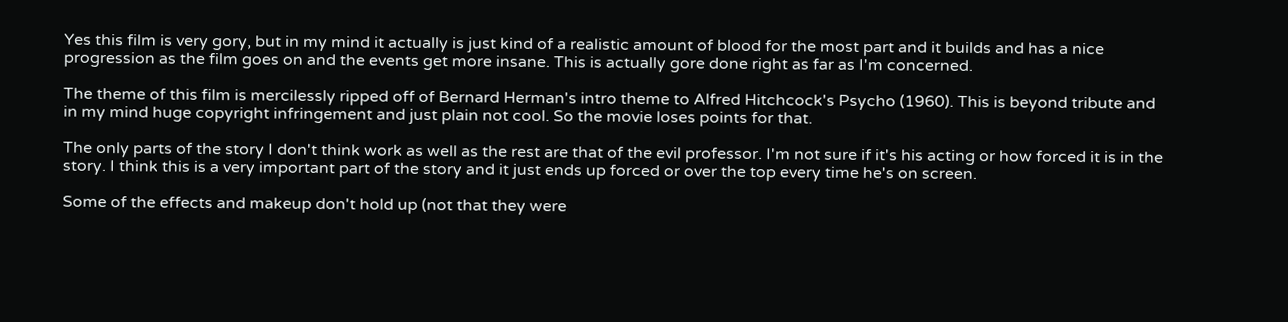Yes this film is very gory, but in my mind it actually is just kind of a realistic amount of blood for the most part and it builds and has a nice progression as the film goes on and the events get more insane. This is actually gore done right as far as I'm concerned.

The theme of this film is mercilessly ripped off of Bernard Herman's intro theme to Alfred Hitchcock's Psycho (1960). This is beyond tribute and in my mind huge copyright infringement and just plain not cool. So the movie loses points for that.

The only parts of the story I don't think work as well as the rest are that of the evil professor. I'm not sure if it's his acting or how forced it is in the story. I think this is a very important part of the story and it just ends up forced or over the top every time he's on screen.

Some of the effects and makeup don't hold up (not that they were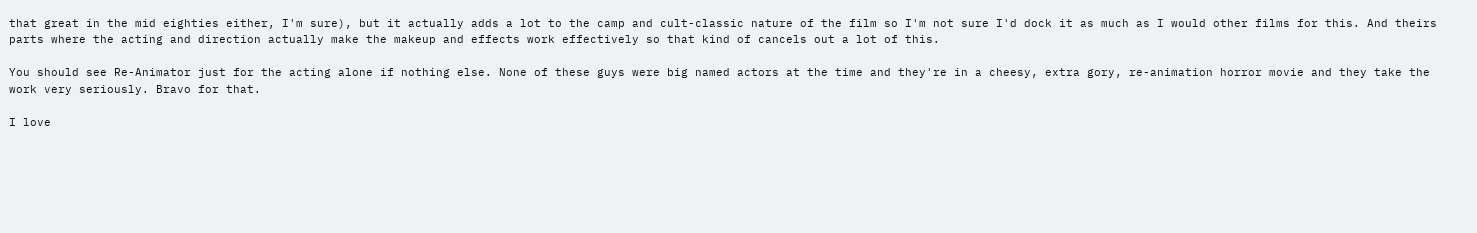that great in the mid eighties either, I'm sure), but it actually adds a lot to the camp and cult-classic nature of the film so I'm not sure I'd dock it as much as I would other films for this. And theirs parts where the acting and direction actually make the makeup and effects work effectively so that kind of cancels out a lot of this.

You should see Re-Animator just for the acting alone if nothing else. None of these guys were big named actors at the time and they're in a cheesy, extra gory, re-animation horror movie and they take the work very seriously. Bravo for that.

I love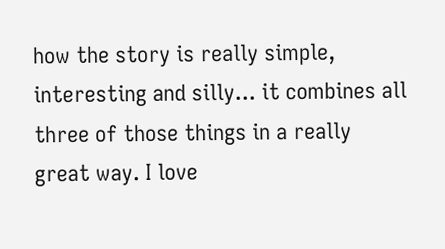how the story is really simple, interesting and silly... it combines all three of those things in a really great way. I love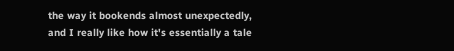the way it bookends almost unexpectedly, and I really like how it's essentially a tale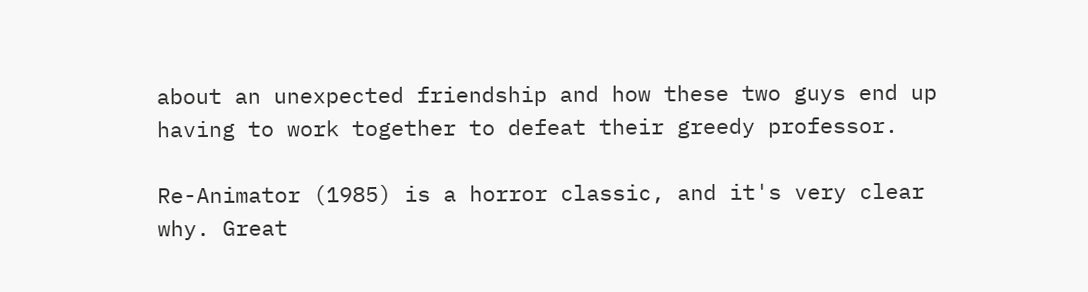about an unexpected friendship and how these two guys end up having to work together to defeat their greedy professor.

Re-Animator (1985) is a horror classic, and it's very clear why. Great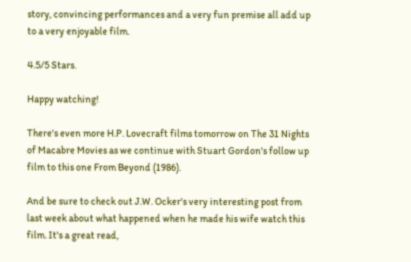story, convincing performances and a very fun premise all add up to a very enjoyable film.

4.5/5 Stars.

Happy watching!

There's even more H.P. Lovecraft films tomorrow on The 31 Nights of Macabre Movies as we continue with Stuart Gordon's follow up film to this one From Beyond (1986).

And be sure to check out J.W. Ocker's very interesting post from last week about what happened when he made his wife watch this film. It's a great read,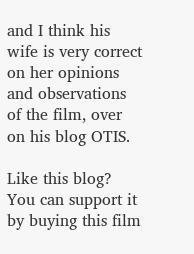and I think his wife is very correct on her opinions and observations of the film, over on his blog OTIS.

Like this blog? You can support it by buying this film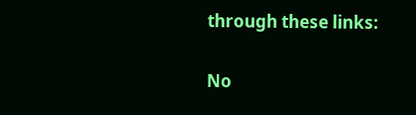through these links:

No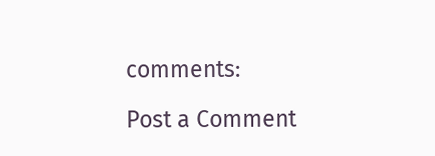comments:

Post a Comment